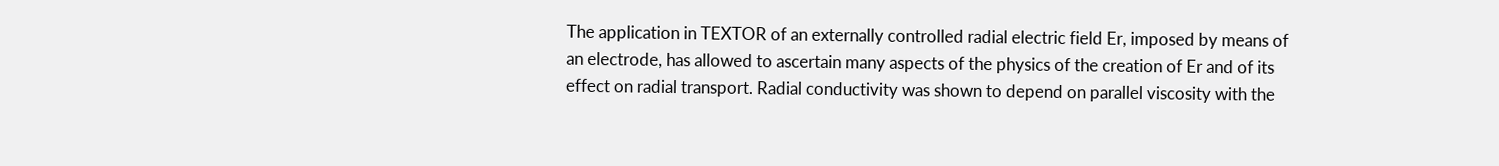The application in TEXTOR of an externally controlled radial electric field Er, imposed by means of an electrode, has allowed to ascertain many aspects of the physics of the creation of Er and of its effect on radial transport. Radial conductivity was shown to depend on parallel viscosity with the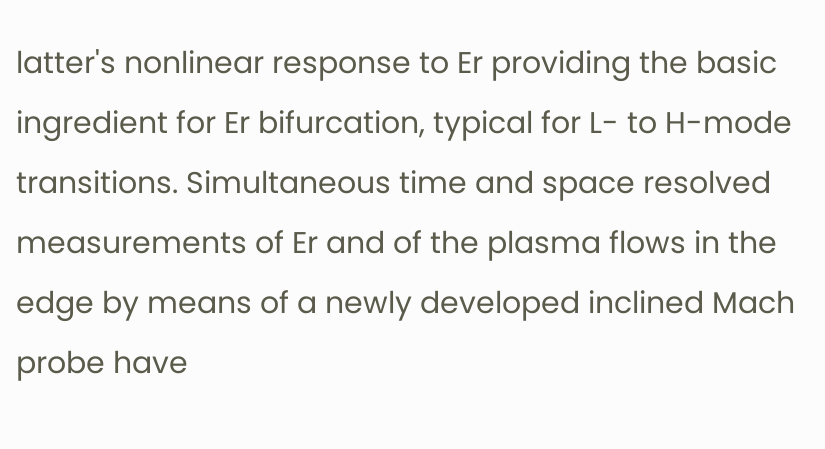latter's nonlinear response to Er providing the basic ingredient for Er bifurcation, typical for L- to H-mode transitions. Simultaneous time and space resolved measurements of Er and of the plasma flows in the edge by means of a newly developed inclined Mach probe have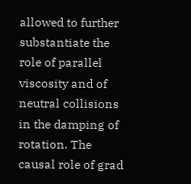allowed to further substantiate the role of parallel viscosity and of neutral collisions in the damping of rotation. The causal role of grad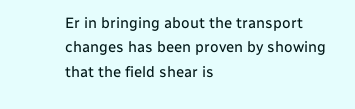Er in bringing about the transport changes has been proven by showing that the field shear is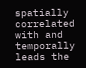spatially correlated with and temporally leads the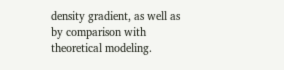density gradient, as well as by comparison with theoretical modeling.